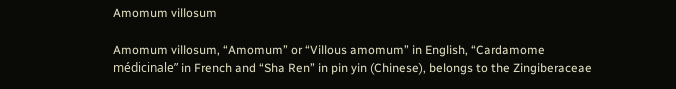Amomum villosum

Amomum villosum, “Amomum” or “Villous amomum” in English, “Cardamome médicinale” in French and “Sha Ren” in pin yin (Chinese), belongs to the Zingiberaceae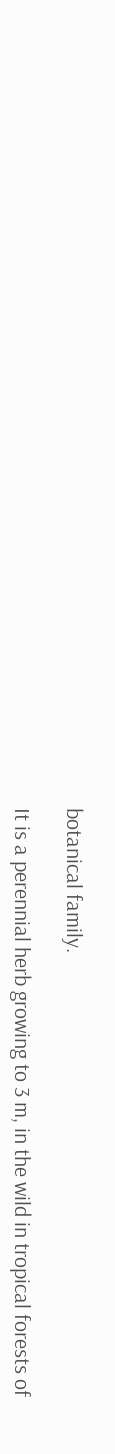botanical family.

It is a perennial herb growing to 3 m, in the wild in tropical forests of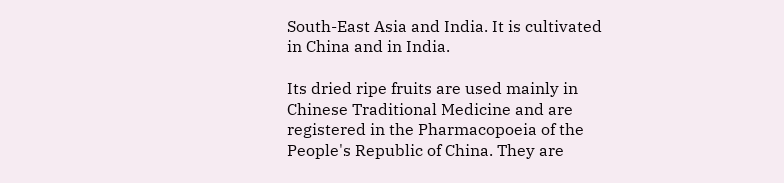South-East Asia and India. It is cultivated in China and in India.

Its dried ripe fruits are used mainly in Chinese Traditional Medicine and are registered in the Pharmacopoeia of the People's Republic of China. They are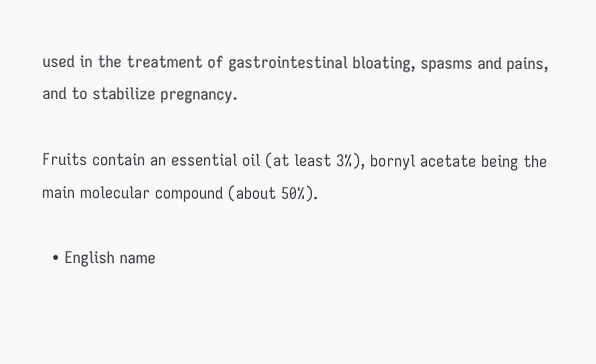used in the treatment of gastrointestinal bloating, spasms and pains, and to stabilize pregnancy.

Fruits contain an essential oil (at least 3%), bornyl acetate being the main molecular compound (about 50%).

  • English name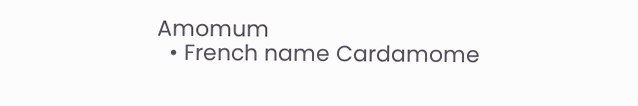Amomum
  • French name Cardamome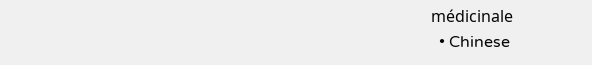médicinale
  • Chinese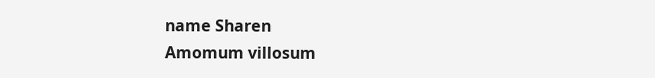name Sharen
Amomum villosum